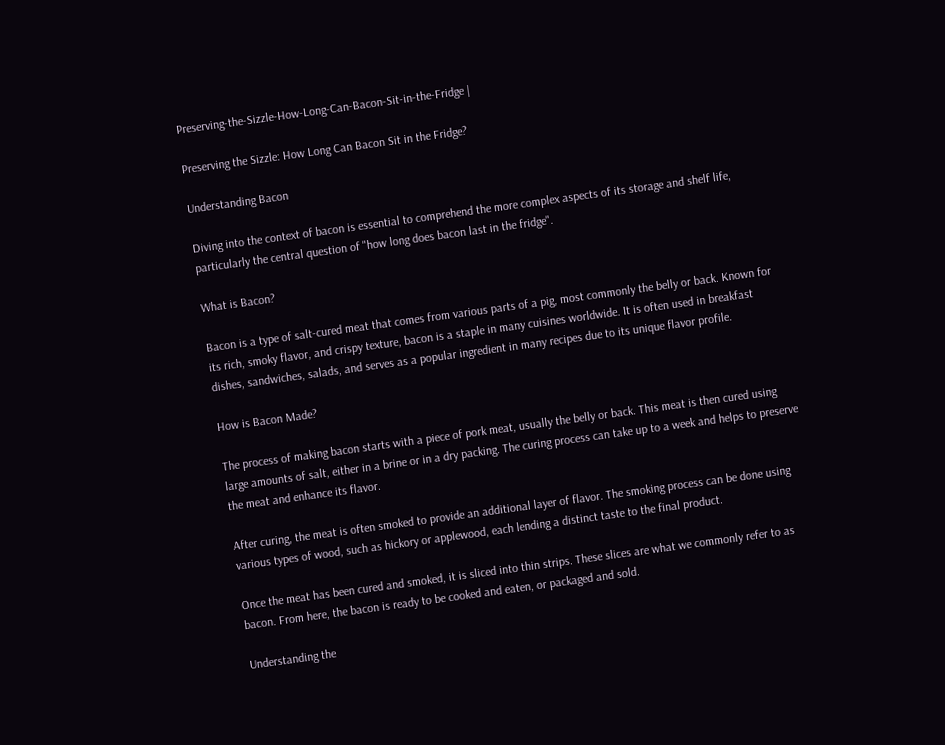Preserving-the-Sizzle-How-Long-Can-Bacon-Sit-in-the-Fridge |

Preserving the Sizzle: How Long Can Bacon Sit in the Fridge?

Understanding Bacon

Diving into the context of bacon is essential to comprehend the more complex aspects of its storage and shelf life, particularly the central question of "how long does bacon last in the fridge".

What is Bacon?

Bacon is a type of salt-cured meat that comes from various parts of a pig, most commonly the belly or back. Known for its rich, smoky flavor, and crispy texture, bacon is a staple in many cuisines worldwide. It is often used in breakfast dishes, sandwiches, salads, and serves as a popular ingredient in many recipes due to its unique flavor profile.

How is Bacon Made?

The process of making bacon starts with a piece of pork meat, usually the belly or back. This meat is then cured using large amounts of salt, either in a brine or in a dry packing. The curing process can take up to a week and helps to preserve the meat and enhance its flavor.

After curing, the meat is often smoked to provide an additional layer of flavor. The smoking process can be done using various types of wood, such as hickory or applewood, each lending a distinct taste to the final product.

Once the meat has been cured and smoked, it is sliced into thin strips. These slices are what we commonly refer to as bacon. From here, the bacon is ready to be cooked and eaten, or packaged and sold.

Understanding the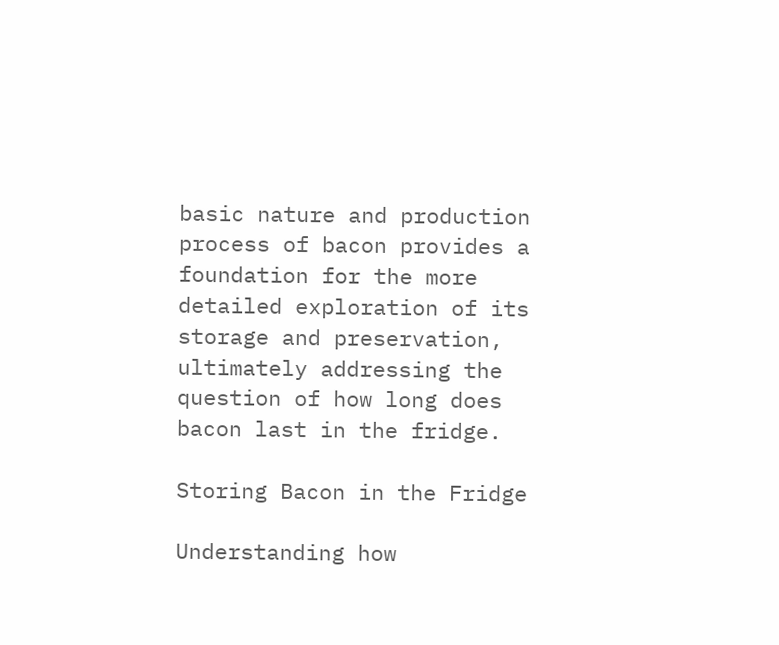basic nature and production process of bacon provides a foundation for the more detailed exploration of its storage and preservation, ultimately addressing the question of how long does bacon last in the fridge.

Storing Bacon in the Fridge

Understanding how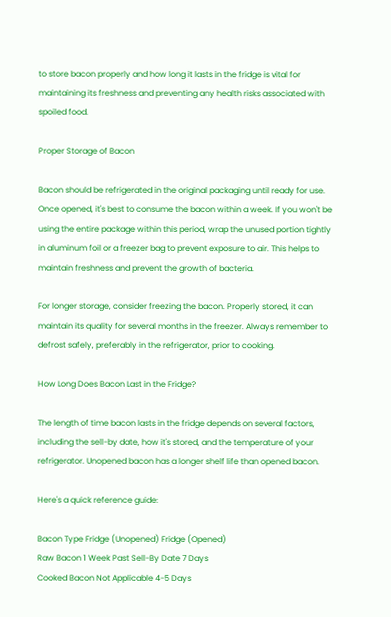to store bacon properly and how long it lasts in the fridge is vital for maintaining its freshness and preventing any health risks associated with spoiled food.

Proper Storage of Bacon

Bacon should be refrigerated in the original packaging until ready for use. Once opened, it's best to consume the bacon within a week. If you won't be using the entire package within this period, wrap the unused portion tightly in aluminum foil or a freezer bag to prevent exposure to air. This helps to maintain freshness and prevent the growth of bacteria.

For longer storage, consider freezing the bacon. Properly stored, it can maintain its quality for several months in the freezer. Always remember to defrost safely, preferably in the refrigerator, prior to cooking.

How Long Does Bacon Last in the Fridge?

The length of time bacon lasts in the fridge depends on several factors, including the sell-by date, how it's stored, and the temperature of your refrigerator. Unopened bacon has a longer shelf life than opened bacon.

Here's a quick reference guide:

Bacon Type Fridge (Unopened) Fridge (Opened)
Raw Bacon 1 Week Past Sell-By Date 7 Days
Cooked Bacon Not Applicable 4-5 Days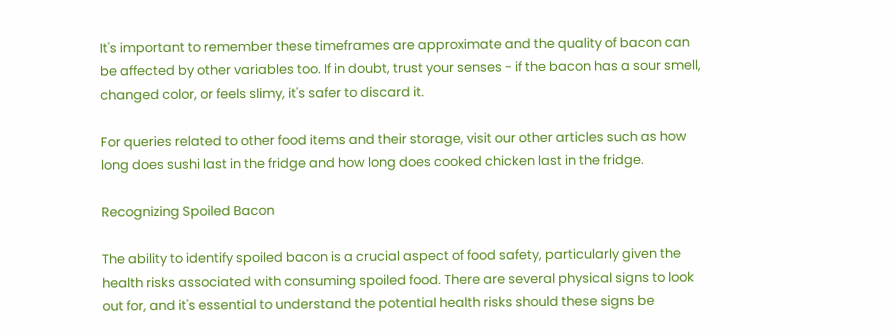It's important to remember these timeframes are approximate and the quality of bacon can be affected by other variables too. If in doubt, trust your senses - if the bacon has a sour smell, changed color, or feels slimy, it's safer to discard it.

For queries related to other food items and their storage, visit our other articles such as how long does sushi last in the fridge and how long does cooked chicken last in the fridge.

Recognizing Spoiled Bacon

The ability to identify spoiled bacon is a crucial aspect of food safety, particularly given the health risks associated with consuming spoiled food. There are several physical signs to look out for, and it's essential to understand the potential health risks should these signs be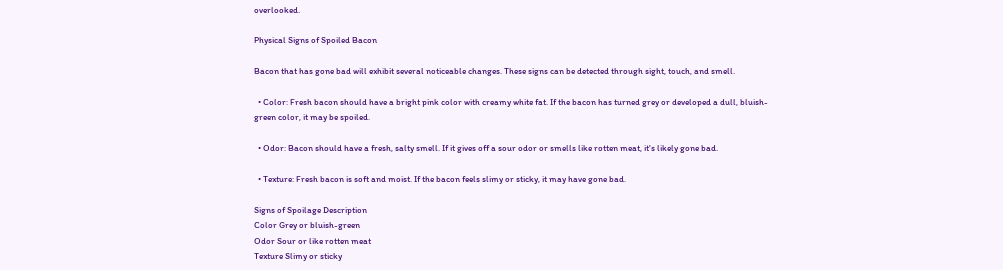overlooked.

Physical Signs of Spoiled Bacon

Bacon that has gone bad will exhibit several noticeable changes. These signs can be detected through sight, touch, and smell.

  • Color: Fresh bacon should have a bright pink color with creamy white fat. If the bacon has turned grey or developed a dull, bluish-green color, it may be spoiled.

  • Odor: Bacon should have a fresh, salty smell. If it gives off a sour odor or smells like rotten meat, it's likely gone bad.

  • Texture: Fresh bacon is soft and moist. If the bacon feels slimy or sticky, it may have gone bad.

Signs of Spoilage Description
Color Grey or bluish-green
Odor Sour or like rotten meat
Texture Slimy or sticky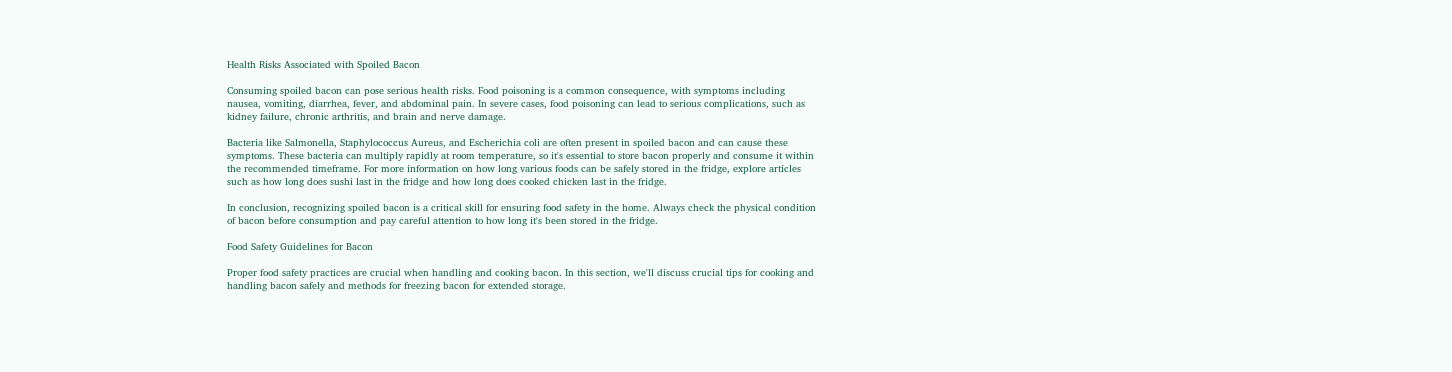Health Risks Associated with Spoiled Bacon

Consuming spoiled bacon can pose serious health risks. Food poisoning is a common consequence, with symptoms including nausea, vomiting, diarrhea, fever, and abdominal pain. In severe cases, food poisoning can lead to serious complications, such as kidney failure, chronic arthritis, and brain and nerve damage.

Bacteria like Salmonella, Staphylococcus Aureus, and Escherichia coli are often present in spoiled bacon and can cause these symptoms. These bacteria can multiply rapidly at room temperature, so it's essential to store bacon properly and consume it within the recommended timeframe. For more information on how long various foods can be safely stored in the fridge, explore articles such as how long does sushi last in the fridge and how long does cooked chicken last in the fridge.

In conclusion, recognizing spoiled bacon is a critical skill for ensuring food safety in the home. Always check the physical condition of bacon before consumption and pay careful attention to how long it's been stored in the fridge.

Food Safety Guidelines for Bacon

Proper food safety practices are crucial when handling and cooking bacon. In this section, we'll discuss crucial tips for cooking and handling bacon safely and methods for freezing bacon for extended storage.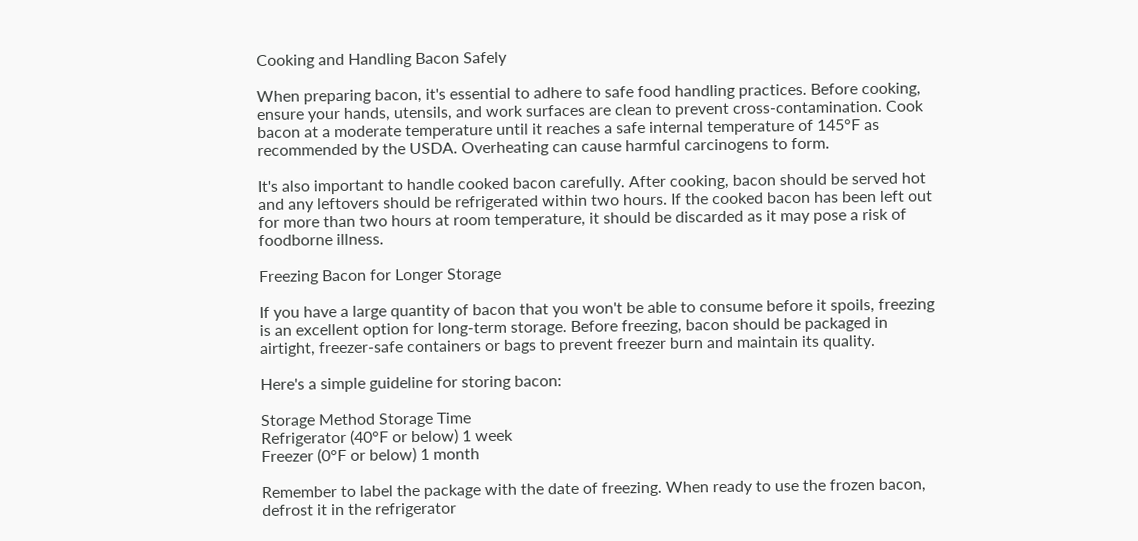Cooking and Handling Bacon Safely

When preparing bacon, it's essential to adhere to safe food handling practices. Before cooking, ensure your hands, utensils, and work surfaces are clean to prevent cross-contamination. Cook bacon at a moderate temperature until it reaches a safe internal temperature of 145°F as recommended by the USDA. Overheating can cause harmful carcinogens to form.

It's also important to handle cooked bacon carefully. After cooking, bacon should be served hot and any leftovers should be refrigerated within two hours. If the cooked bacon has been left out for more than two hours at room temperature, it should be discarded as it may pose a risk of foodborne illness.

Freezing Bacon for Longer Storage

If you have a large quantity of bacon that you won't be able to consume before it spoils, freezing is an excellent option for long-term storage. Before freezing, bacon should be packaged in airtight, freezer-safe containers or bags to prevent freezer burn and maintain its quality.

Here's a simple guideline for storing bacon:

Storage Method Storage Time
Refrigerator (40°F or below) 1 week
Freezer (0°F or below) 1 month

Remember to label the package with the date of freezing. When ready to use the frozen bacon, defrost it in the refrigerator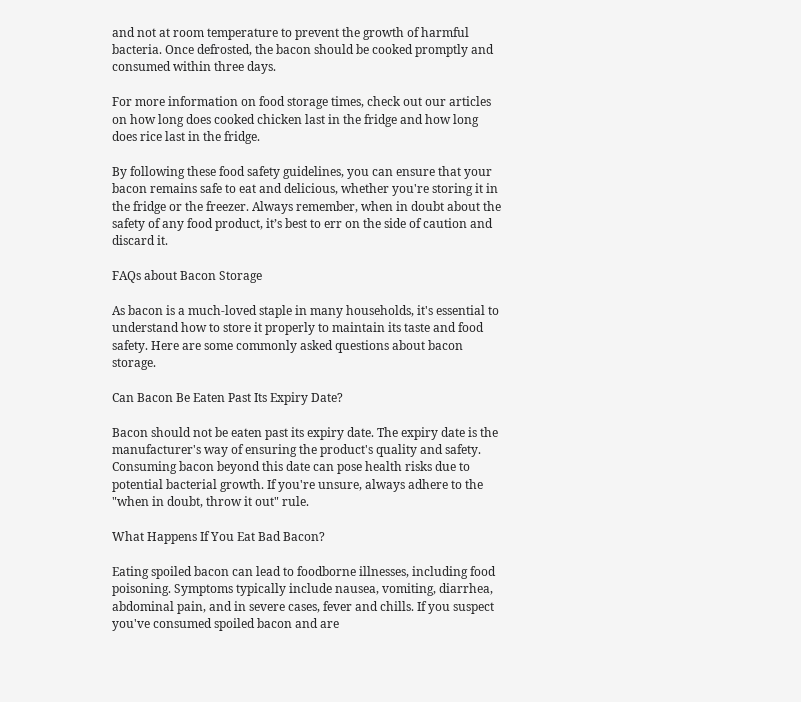and not at room temperature to prevent the growth of harmful bacteria. Once defrosted, the bacon should be cooked promptly and consumed within three days.

For more information on food storage times, check out our articles on how long does cooked chicken last in the fridge and how long does rice last in the fridge.

By following these food safety guidelines, you can ensure that your bacon remains safe to eat and delicious, whether you're storing it in the fridge or the freezer. Always remember, when in doubt about the safety of any food product, it’s best to err on the side of caution and discard it.

FAQs about Bacon Storage

As bacon is a much-loved staple in many households, it's essential to understand how to store it properly to maintain its taste and food safety. Here are some commonly asked questions about bacon storage.

Can Bacon Be Eaten Past Its Expiry Date?

Bacon should not be eaten past its expiry date. The expiry date is the manufacturer's way of ensuring the product's quality and safety. Consuming bacon beyond this date can pose health risks due to potential bacterial growth. If you're unsure, always adhere to the "when in doubt, throw it out" rule.

What Happens If You Eat Bad Bacon?

Eating spoiled bacon can lead to foodborne illnesses, including food poisoning. Symptoms typically include nausea, vomiting, diarrhea, abdominal pain, and in severe cases, fever and chills. If you suspect you've consumed spoiled bacon and are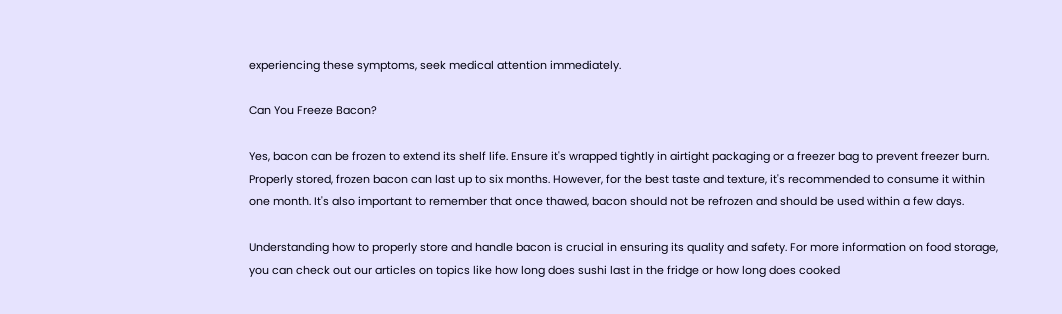experiencing these symptoms, seek medical attention immediately.

Can You Freeze Bacon?

Yes, bacon can be frozen to extend its shelf life. Ensure it's wrapped tightly in airtight packaging or a freezer bag to prevent freezer burn. Properly stored, frozen bacon can last up to six months. However, for the best taste and texture, it's recommended to consume it within one month. It's also important to remember that once thawed, bacon should not be refrozen and should be used within a few days.

Understanding how to properly store and handle bacon is crucial in ensuring its quality and safety. For more information on food storage, you can check out our articles on topics like how long does sushi last in the fridge or how long does cooked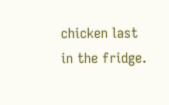chicken last in the fridge.